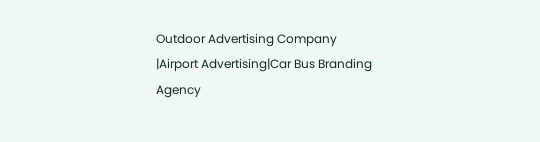Outdoor Advertising Company |Airport Advertising|Car Bus Branding Agency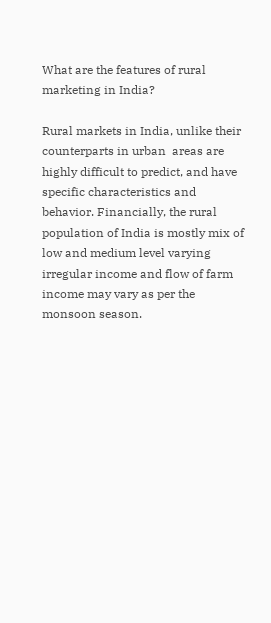What are the features of rural marketing in India?

Rural markets in India, unlike their counterparts in urban  areas are highly difficult to predict, and have specific characteristics and behavior. Financially, the rural population of India is mostly mix of low and medium level varying irregular income and flow of farm income may vary as per the monsoon season.